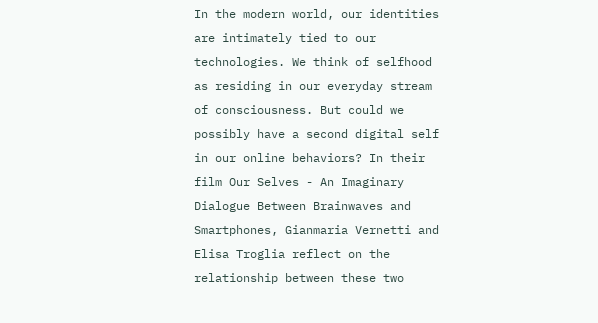In the modern world, our identities are intimately tied to our technologies. We think of selfhood as residing in our everyday stream of consciousness. But could we possibly have a second digital self in our online behaviors? In their film Our Selves - An Imaginary Dialogue Between Brainwaves and Smartphones, Gianmaria Vernetti and Elisa Troglia reflect on the relationship between these two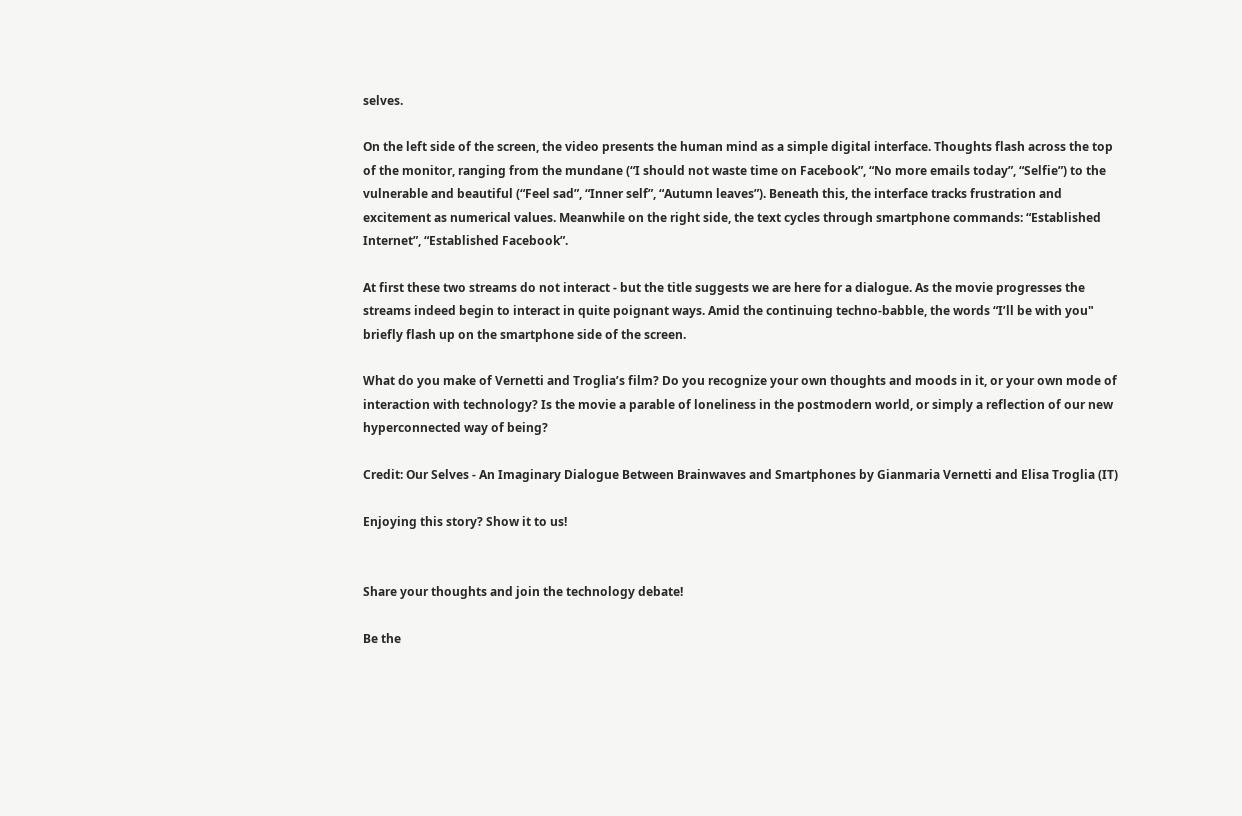selves.

On the left side of the screen, the video presents the human mind as a simple digital interface. Thoughts flash across the top of the monitor, ranging from the mundane (“I should not waste time on Facebook”, “No more emails today”, “Selfie”) to the vulnerable and beautiful (“Feel sad”, “Inner self”, “Autumn leaves”). Beneath this, the interface tracks frustration and excitement as numerical values. Meanwhile on the right side, the text cycles through smartphone commands: “Established Internet”, “Established Facebook”.

At first these two streams do not interact - but the title suggests we are here for a dialogue. As the movie progresses the streams indeed begin to interact in quite poignant ways. Amid the continuing techno-babble, the words “I’ll be with you" briefly flash up on the smartphone side of the screen.

What do you make of Vernetti and Troglia’s film? Do you recognize your own thoughts and moods in it, or your own mode of interaction with technology? Is the movie a parable of loneliness in the postmodern world, or simply a reflection of our new hyperconnected way of being?

Credit: Our Selves - An Imaginary Dialogue Between Brainwaves and Smartphones by Gianmaria Vernetti and Elisa Troglia (IT)

Enjoying this story? Show it to us!


Share your thoughts and join the technology debate!

Be the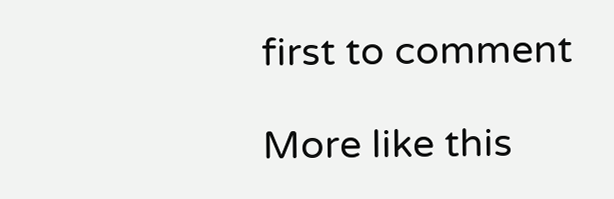first to comment

More like this